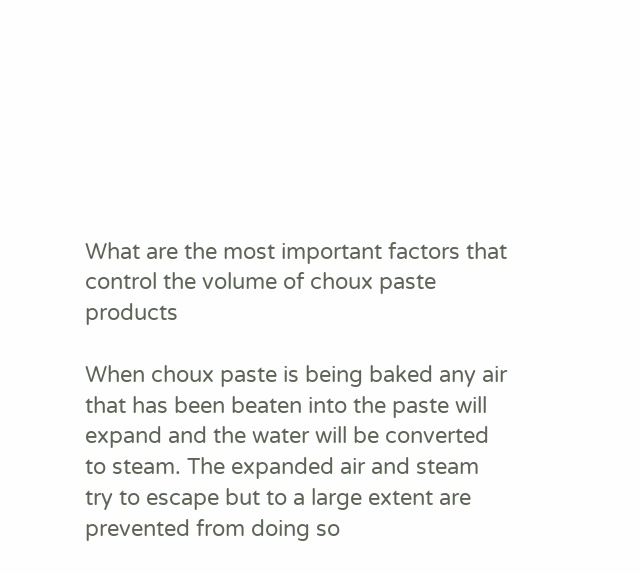What are the most important factors that control the volume of choux paste products

When choux paste is being baked any air that has been beaten into the paste will expand and the water will be converted to steam. The expanded air and steam try to escape but to a large extent are prevented from doing so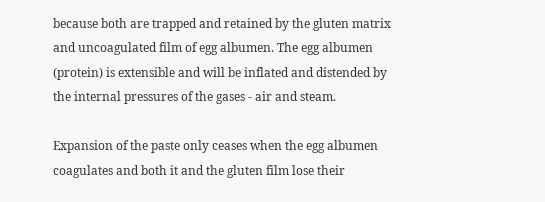because both are trapped and retained by the gluten matrix and uncoagulated film of egg albumen. The egg albumen (protein) is extensible and will be inflated and distended by the internal pressures of the gases - air and steam.

Expansion of the paste only ceases when the egg albumen coagulates and both it and the gluten film lose their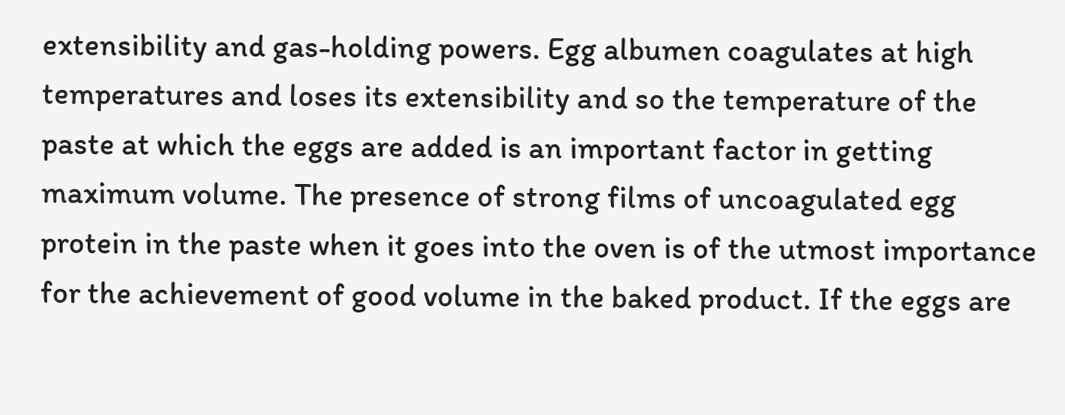extensibility and gas-holding powers. Egg albumen coagulates at high temperatures and loses its extensibility and so the temperature of the paste at which the eggs are added is an important factor in getting maximum volume. The presence of strong films of uncoagulated egg protein in the paste when it goes into the oven is of the utmost importance for the achievement of good volume in the baked product. If the eggs are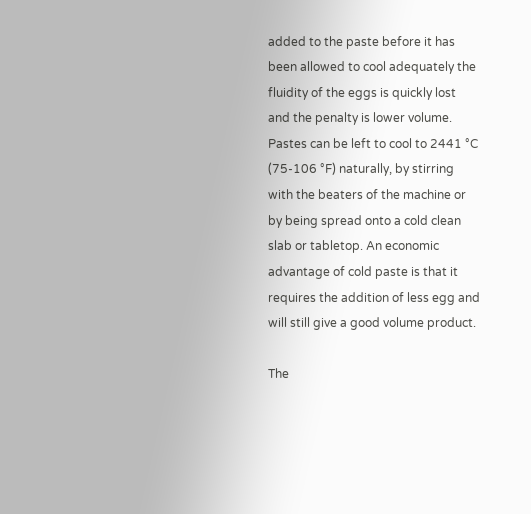added to the paste before it has been allowed to cool adequately the fluidity of the eggs is quickly lost and the penalty is lower volume. Pastes can be left to cool to 2441 °C (75-106 °F) naturally, by stirring with the beaters of the machine or by being spread onto a cold clean slab or tabletop. An economic advantage of cold paste is that it requires the addition of less egg and will still give a good volume product.

The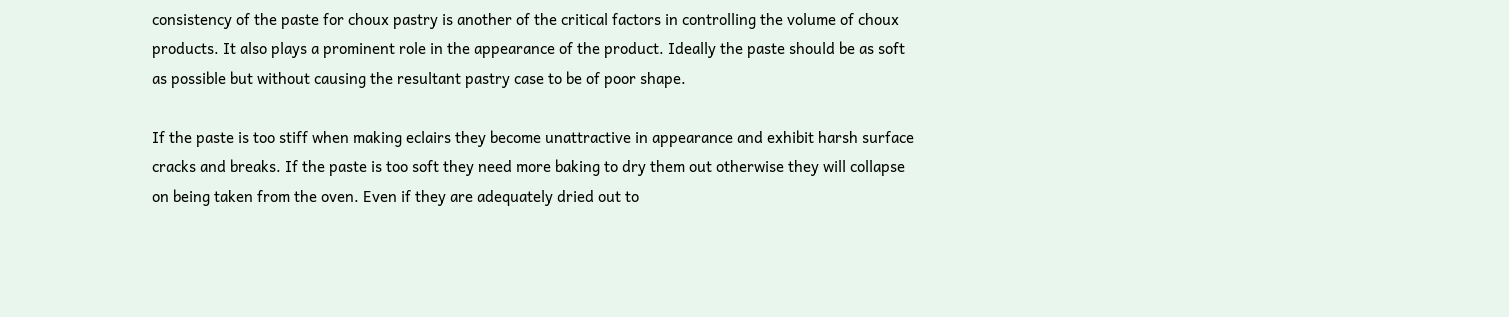consistency of the paste for choux pastry is another of the critical factors in controlling the volume of choux products. It also plays a prominent role in the appearance of the product. Ideally the paste should be as soft as possible but without causing the resultant pastry case to be of poor shape.

If the paste is too stiff when making eclairs they become unattractive in appearance and exhibit harsh surface cracks and breaks. If the paste is too soft they need more baking to dry them out otherwise they will collapse on being taken from the oven. Even if they are adequately dried out to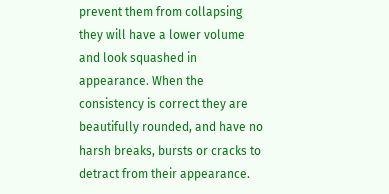prevent them from collapsing they will have a lower volume and look squashed in appearance. When the consistency is correct they are beautifully rounded, and have no harsh breaks, bursts or cracks to detract from their appearance.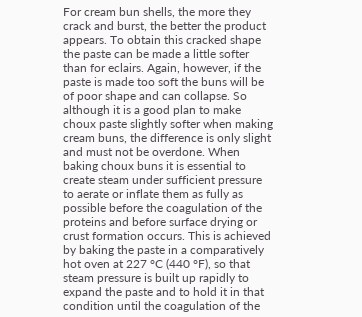For cream bun shells, the more they crack and burst, the better the product appears. To obtain this cracked shape the paste can be made a little softer than for eclairs. Again, however, if the paste is made too soft the buns will be of poor shape and can collapse. So although it is a good plan to make choux paste slightly softer when making cream buns, the difference is only slight and must not be overdone. When baking choux buns it is essential to create steam under sufficient pressure to aerate or inflate them as fully as possible before the coagulation of the proteins and before surface drying or crust formation occurs. This is achieved by baking the paste in a comparatively hot oven at 227 °C (440 °F), so that steam pressure is built up rapidly to expand the paste and to hold it in that condition until the coagulation of the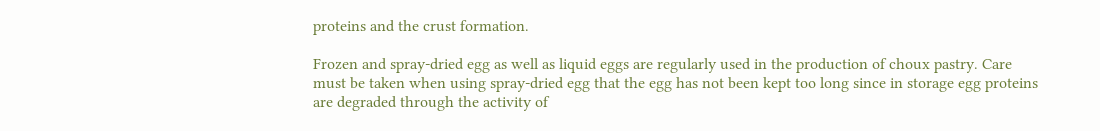proteins and the crust formation.

Frozen and spray-dried egg as well as liquid eggs are regularly used in the production of choux pastry. Care must be taken when using spray-dried egg that the egg has not been kept too long since in storage egg proteins are degraded through the activity of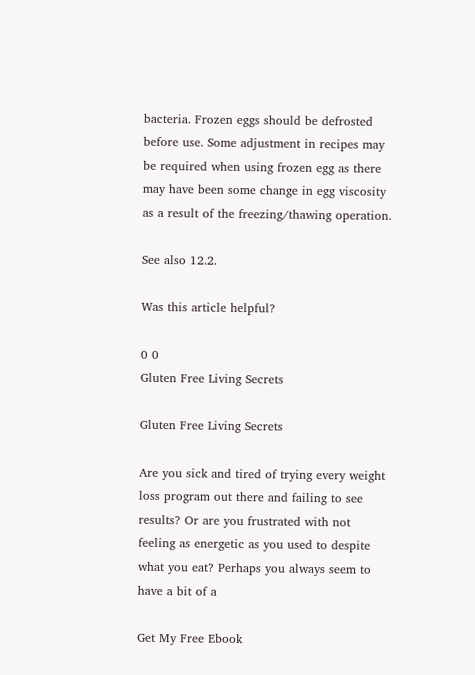bacteria. Frozen eggs should be defrosted before use. Some adjustment in recipes may be required when using frozen egg as there may have been some change in egg viscosity as a result of the freezing/thawing operation.

See also 12.2.

Was this article helpful?

0 0
Gluten Free Living Secrets

Gluten Free Living Secrets

Are you sick and tired of trying every weight loss program out there and failing to see results? Or are you frustrated with not feeling as energetic as you used to despite what you eat? Perhaps you always seem to have a bit of a

Get My Free Ebook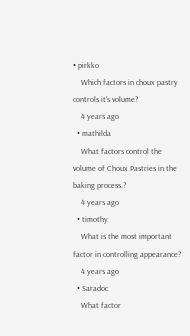• pirkko
    Which factors in choux pastry controls it's volume?
    4 years ago
  • mathilda
    What factors control the volume of Choux Pastries in the baking process.?
    4 years ago
  • timothy
    What is the most important factor in controlling appearance?
    4 years ago
  • Saradoc
    What factor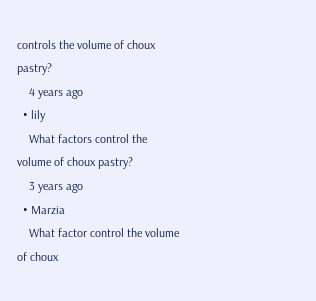controls the volume of choux pastry?
    4 years ago
  • lily
    What factors control the volume of choux pastry?
    3 years ago
  • Marzia
    What factor control the volume of choux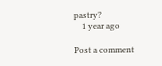pastry?
    1 year ago

Post a comment